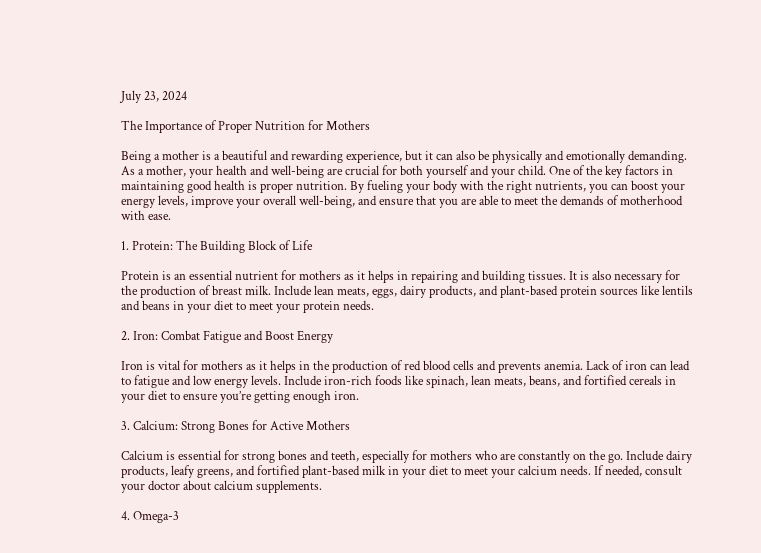July 23, 2024

The Importance of Proper Nutrition for Mothers

Being a mother is a beautiful and rewarding experience, but it can also be physically and emotionally demanding. As a mother, your health and well-being are crucial for both yourself and your child. One of the key factors in maintaining good health is proper nutrition. By fueling your body with the right nutrients, you can boost your energy levels, improve your overall well-being, and ensure that you are able to meet the demands of motherhood with ease.

1. Protein: The Building Block of Life

Protein is an essential nutrient for mothers as it helps in repairing and building tissues. It is also necessary for the production of breast milk. Include lean meats, eggs, dairy products, and plant-based protein sources like lentils and beans in your diet to meet your protein needs.

2. Iron: Combat Fatigue and Boost Energy

Iron is vital for mothers as it helps in the production of red blood cells and prevents anemia. Lack of iron can lead to fatigue and low energy levels. Include iron-rich foods like spinach, lean meats, beans, and fortified cereals in your diet to ensure you’re getting enough iron.

3. Calcium: Strong Bones for Active Mothers

Calcium is essential for strong bones and teeth, especially for mothers who are constantly on the go. Include dairy products, leafy greens, and fortified plant-based milk in your diet to meet your calcium needs. If needed, consult your doctor about calcium supplements.

4. Omega-3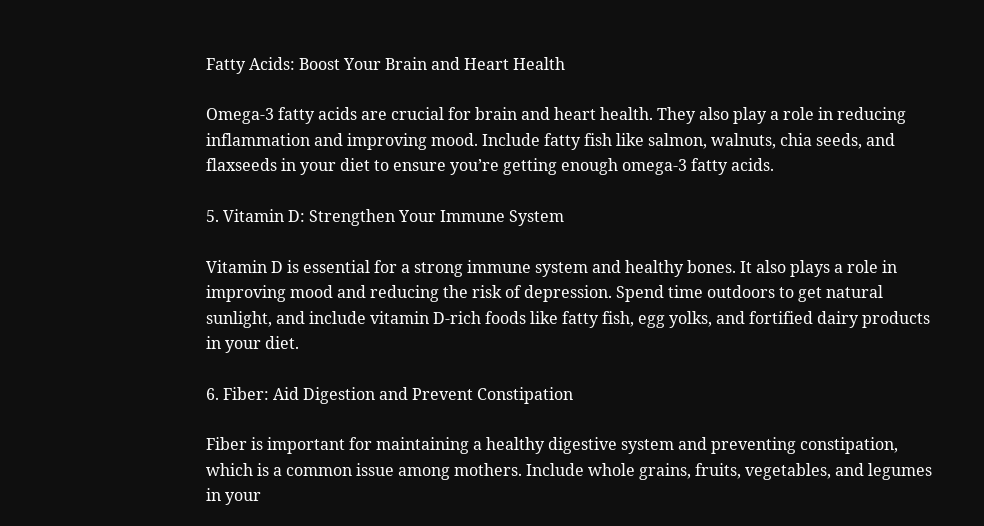Fatty Acids: Boost Your Brain and Heart Health

Omega-3 fatty acids are crucial for brain and heart health. They also play a role in reducing inflammation and improving mood. Include fatty fish like salmon, walnuts, chia seeds, and flaxseeds in your diet to ensure you’re getting enough omega-3 fatty acids.

5. Vitamin D: Strengthen Your Immune System

Vitamin D is essential for a strong immune system and healthy bones. It also plays a role in improving mood and reducing the risk of depression. Spend time outdoors to get natural sunlight, and include vitamin D-rich foods like fatty fish, egg yolks, and fortified dairy products in your diet.

6. Fiber: Aid Digestion and Prevent Constipation

Fiber is important for maintaining a healthy digestive system and preventing constipation, which is a common issue among mothers. Include whole grains, fruits, vegetables, and legumes in your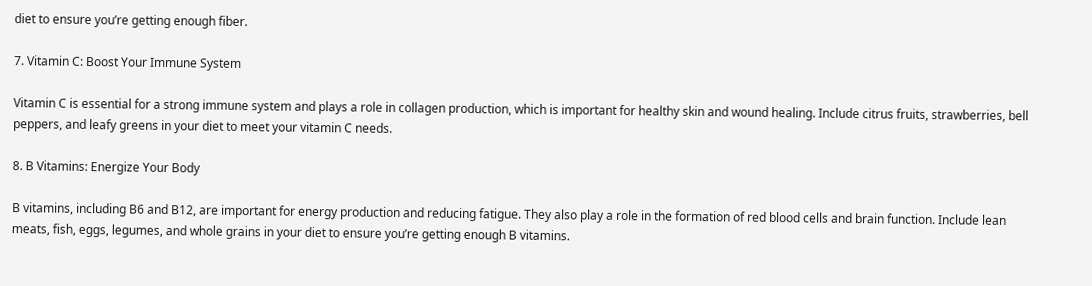diet to ensure you’re getting enough fiber.

7. Vitamin C: Boost Your Immune System

Vitamin C is essential for a strong immune system and plays a role in collagen production, which is important for healthy skin and wound healing. Include citrus fruits, strawberries, bell peppers, and leafy greens in your diet to meet your vitamin C needs.

8. B Vitamins: Energize Your Body

B vitamins, including B6 and B12, are important for energy production and reducing fatigue. They also play a role in the formation of red blood cells and brain function. Include lean meats, fish, eggs, legumes, and whole grains in your diet to ensure you’re getting enough B vitamins.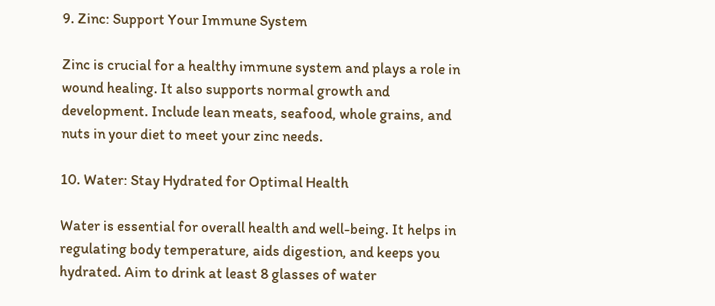9. Zinc: Support Your Immune System

Zinc is crucial for a healthy immune system and plays a role in wound healing. It also supports normal growth and development. Include lean meats, seafood, whole grains, and nuts in your diet to meet your zinc needs.

10. Water: Stay Hydrated for Optimal Health

Water is essential for overall health and well-being. It helps in regulating body temperature, aids digestion, and keeps you hydrated. Aim to drink at least 8 glasses of water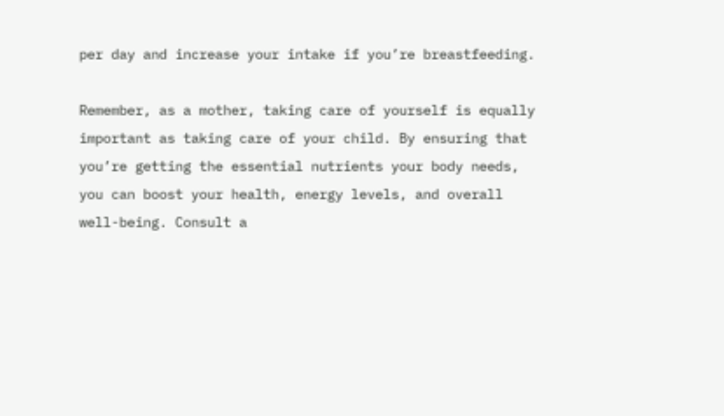per day and increase your intake if you’re breastfeeding.

Remember, as a mother, taking care of yourself is equally important as taking care of your child. By ensuring that you’re getting the essential nutrients your body needs, you can boost your health, energy levels, and overall well-being. Consult a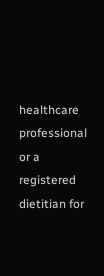healthcare professional or a registered dietitian for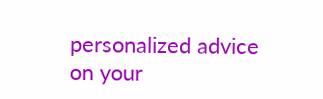personalized advice on your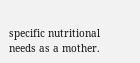specific nutritional needs as a mother.